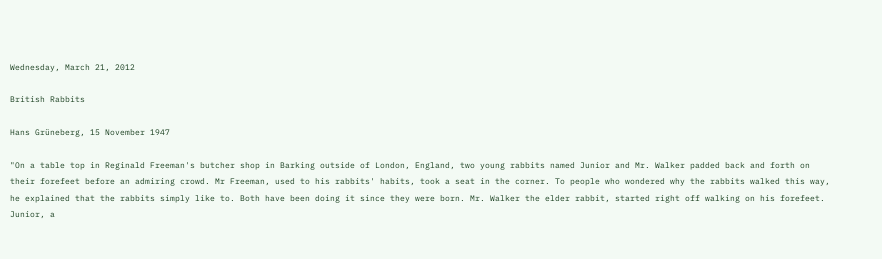Wednesday, March 21, 2012

British Rabbits

Hans Grüneberg, 15 November 1947

"On a table top in Reginald Freeman's butcher shop in Barking outside of London, England, two young rabbits named Junior and Mr. Walker padded back and forth on their forefeet before an admiring crowd. Mr Freeman, used to his rabbits' habits, took a seat in the corner. To people who wondered why the rabbits walked this way, he explained that the rabbits simply like to. Both have been doing it since they were born. Mr. Walker the elder rabbit, started right off walking on his forefeet. Junior, a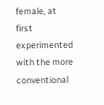female, at first experimented with the more conventional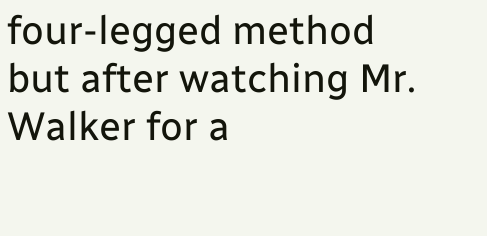four-legged method but after watching Mr. Walker for a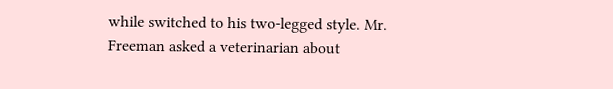while switched to his two-legged style. Mr. Freeman asked a veterinarian about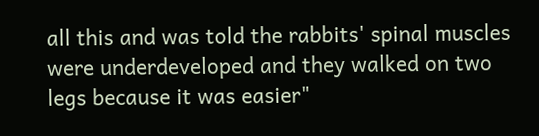all this and was told the rabbits' spinal muscles were underdeveloped and they walked on two legs because it was easier"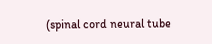(spinal cord neural tube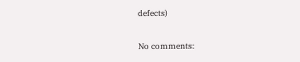defects)

No comments: